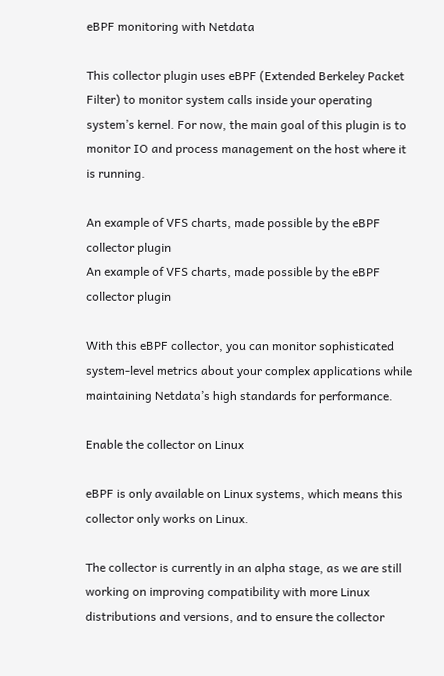eBPF monitoring with Netdata

This collector plugin uses eBPF (Extended Berkeley Packet Filter) to monitor system calls inside your operating system’s kernel. For now, the main goal of this plugin is to monitor IO and process management on the host where it is running.

An example of VFS charts, made possible by the eBPF collector plugin
An example of VFS charts, made possible by the eBPF collector plugin

With this eBPF collector, you can monitor sophisticated system-level metrics about your complex applications while maintaining Netdata’s high standards for performance.

Enable the collector on Linux

eBPF is only available on Linux systems, which means this collector only works on Linux.

The collector is currently in an alpha stage, as we are still working on improving compatibility with more Linux distributions and versions, and to ensure the collector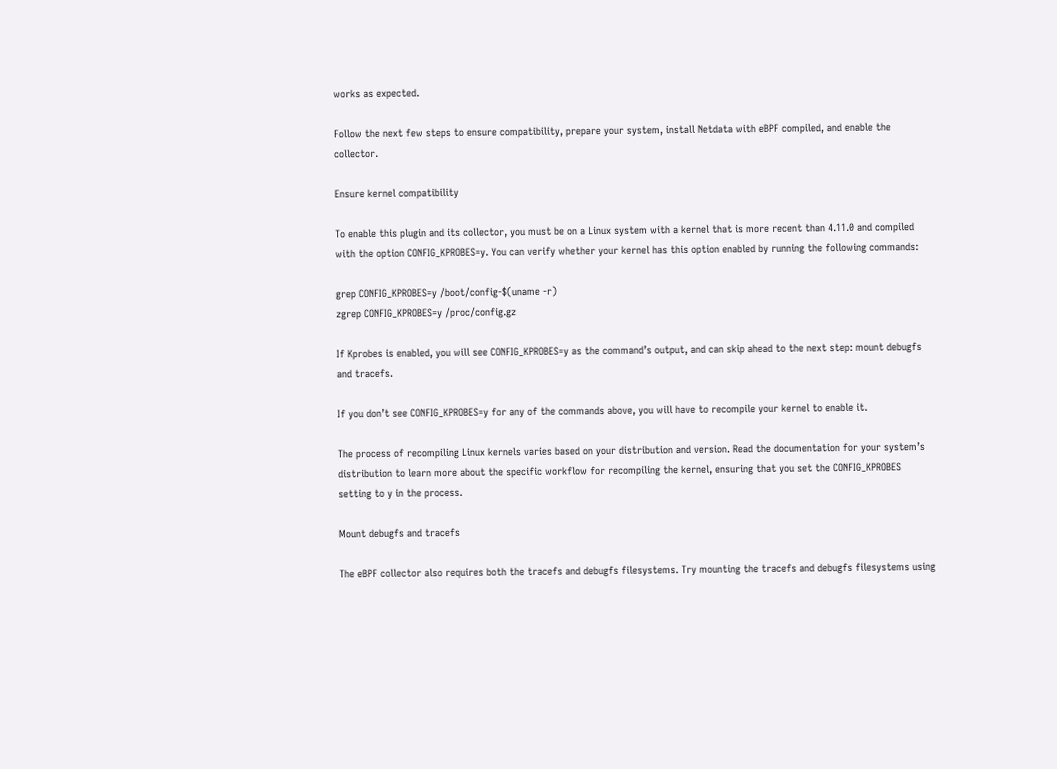works as expected.

Follow the next few steps to ensure compatibility, prepare your system, install Netdata with eBPF compiled, and enable the collector.

Ensure kernel compatibility

To enable this plugin and its collector, you must be on a Linux system with a kernel that is more recent than 4.11.0 and compiled with the option CONFIG_KPROBES=y. You can verify whether your kernel has this option enabled by running the following commands:

grep CONFIG_KPROBES=y /boot/config-$(uname -r)
zgrep CONFIG_KPROBES=y /proc/config.gz

If Kprobes is enabled, you will see CONFIG_KPROBES=y as the command’s output, and can skip ahead to the next step: mount debugfs and tracefs.

If you don’t see CONFIG_KPROBES=y for any of the commands above, you will have to recompile your kernel to enable it.

The process of recompiling Linux kernels varies based on your distribution and version. Read the documentation for your system’s distribution to learn more about the specific workflow for recompiling the kernel, ensuring that you set the CONFIG_KPROBES setting to y in the process.

Mount debugfs and tracefs

The eBPF collector also requires both the tracefs and debugfs filesystems. Try mounting the tracefs and debugfs filesystems using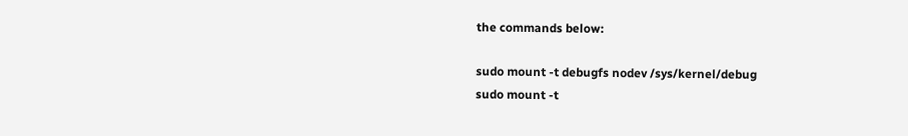the commands below:

sudo mount -t debugfs nodev /sys/kernel/debug
sudo mount -t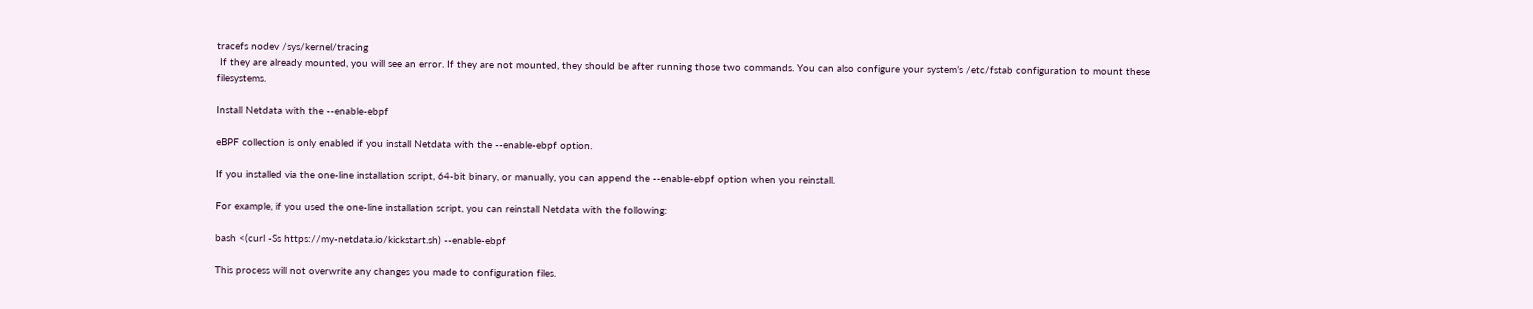tracefs nodev /sys/kernel/tracing
 If they are already mounted, you will see an error. If they are not mounted, they should be after running those two commands. You can also configure your system’s /etc/fstab configuration to mount these filesystems.

Install Netdata with the --enable-ebpf

eBPF collection is only enabled if you install Netdata with the --enable-ebpf option.

If you installed via the one-line installation script, 64-bit binary, or manually, you can append the --enable-ebpf option when you reinstall.

For example, if you used the one-line installation script, you can reinstall Netdata with the following:

bash <(curl -Ss https://my-netdata.io/kickstart.sh) --enable-ebpf

This process will not overwrite any changes you made to configuration files.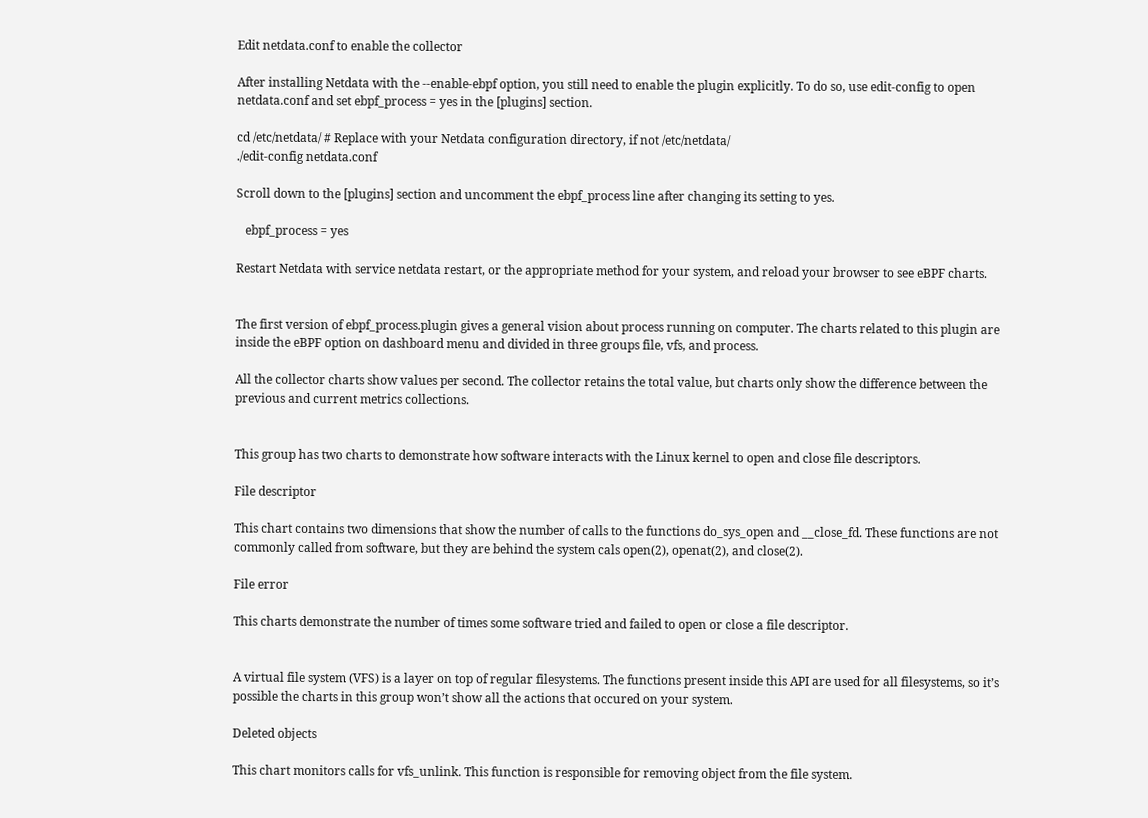Edit netdata.conf to enable the collector

After installing Netdata with the --enable-ebpf option, you still need to enable the plugin explicitly. To do so, use edit-config to open netdata.conf and set ebpf_process = yes in the [plugins] section.

cd /etc/netdata/ # Replace with your Netdata configuration directory, if not /etc/netdata/
./edit-config netdata.conf

Scroll down to the [plugins] section and uncomment the ebpf_process line after changing its setting to yes.

   ebpf_process = yes

Restart Netdata with service netdata restart, or the appropriate method for your system, and reload your browser to see eBPF charts.


The first version of ebpf_process.plugin gives a general vision about process running on computer. The charts related to this plugin are inside the eBPF option on dashboard menu and divided in three groups file, vfs, and process.

All the collector charts show values per second. The collector retains the total value, but charts only show the difference between the previous and current metrics collections.


This group has two charts to demonstrate how software interacts with the Linux kernel to open and close file descriptors.

File descriptor

This chart contains two dimensions that show the number of calls to the functions do_sys_open and __close_fd. These functions are not commonly called from software, but they are behind the system cals open(2), openat(2), and close(2).

File error

This charts demonstrate the number of times some software tried and failed to open or close a file descriptor.


A virtual file system (VFS) is a layer on top of regular filesystems. The functions present inside this API are used for all filesystems, so it’s possible the charts in this group won’t show all the actions that occured on your system.

Deleted objects

This chart monitors calls for vfs_unlink. This function is responsible for removing object from the file system.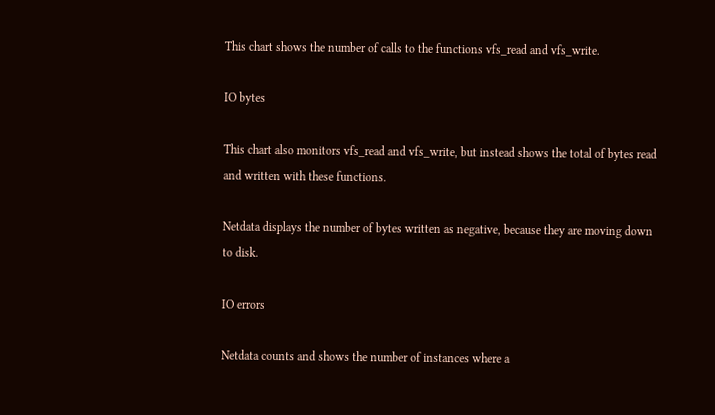This chart shows the number of calls to the functions vfs_read and vfs_write.

IO bytes

This chart also monitors vfs_read and vfs_write, but instead shows the total of bytes read and written with these functions.

Netdata displays the number of bytes written as negative, because they are moving down to disk.

IO errors

Netdata counts and shows the number of instances where a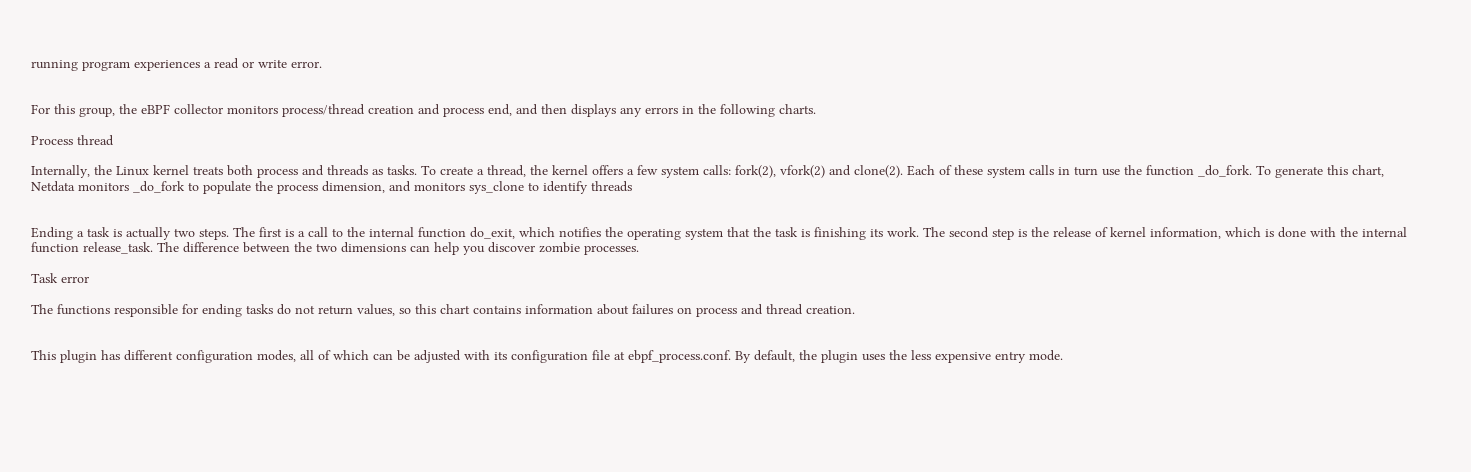running program experiences a read or write error.


For this group, the eBPF collector monitors process/thread creation and process end, and then displays any errors in the following charts.

Process thread

Internally, the Linux kernel treats both process and threads as tasks. To create a thread, the kernel offers a few system calls: fork(2), vfork(2) and clone(2). Each of these system calls in turn use the function _do_fork. To generate this chart, Netdata monitors _do_fork to populate the process dimension, and monitors sys_clone to identify threads


Ending a task is actually two steps. The first is a call to the internal function do_exit, which notifies the operating system that the task is finishing its work. The second step is the release of kernel information, which is done with the internal function release_task. The difference between the two dimensions can help you discover zombie processes.

Task error

The functions responsible for ending tasks do not return values, so this chart contains information about failures on process and thread creation.


This plugin has different configuration modes, all of which can be adjusted with its configuration file at ebpf_process.conf. By default, the plugin uses the less expensive entry mode.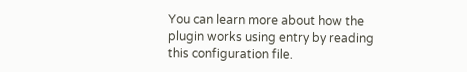You can learn more about how the plugin works using entry by reading this configuration file.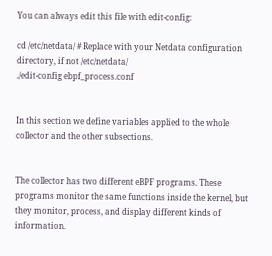You can always edit this file with edit-config:

cd /etc/netdata/ # Replace with your Netdata configuration directory, if not /etc/netdata/
./edit-config ebpf_process.conf


In this section we define variables applied to the whole collector and the other subsections.


The collector has two different eBPF programs. These programs monitor the same functions inside the kernel, but they monitor, process, and display different kinds of information.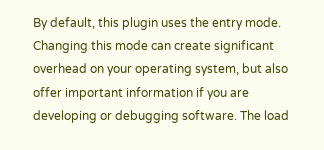By default, this plugin uses the entry mode. Changing this mode can create significant overhead on your operating system, but also offer important information if you are developing or debugging software. The load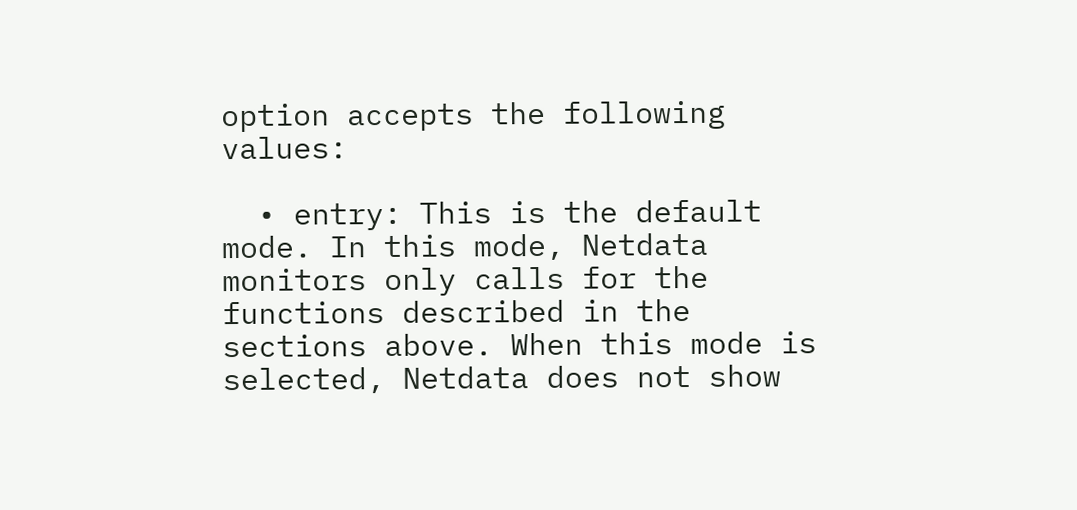option accepts the following values:

  • entry: This is the default mode. In this mode, Netdata monitors only calls for the functions described in the sections above. When this mode is selected, Netdata does not show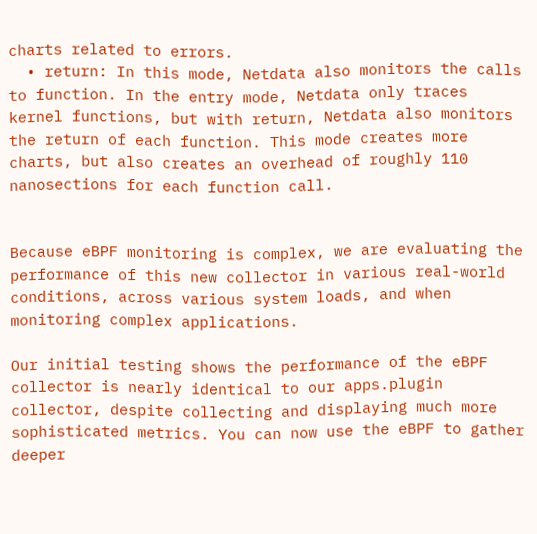charts related to errors.
  • return: In this mode, Netdata also monitors the calls to function. In the entry mode, Netdata only traces kernel functions, but with return, Netdata also monitors the return of each function. This mode creates more charts, but also creates an overhead of roughly 110 nanosections for each function call.


Because eBPF monitoring is complex, we are evaluating the performance of this new collector in various real-world conditions, across various system loads, and when monitoring complex applications.

Our initial testing shows the performance of the eBPF collector is nearly identical to our apps.plugin collector, despite collecting and displaying much more sophisticated metrics. You can now use the eBPF to gather deeper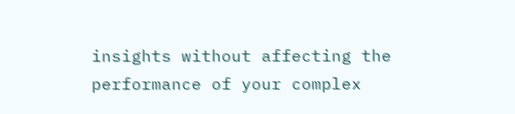insights without affecting the performance of your complex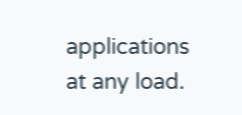applications at any load.